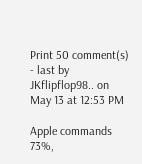Print 50 comment(s) - last by JKflipflop98.. on May 13 at 12:53 PM

Apple commands 73%,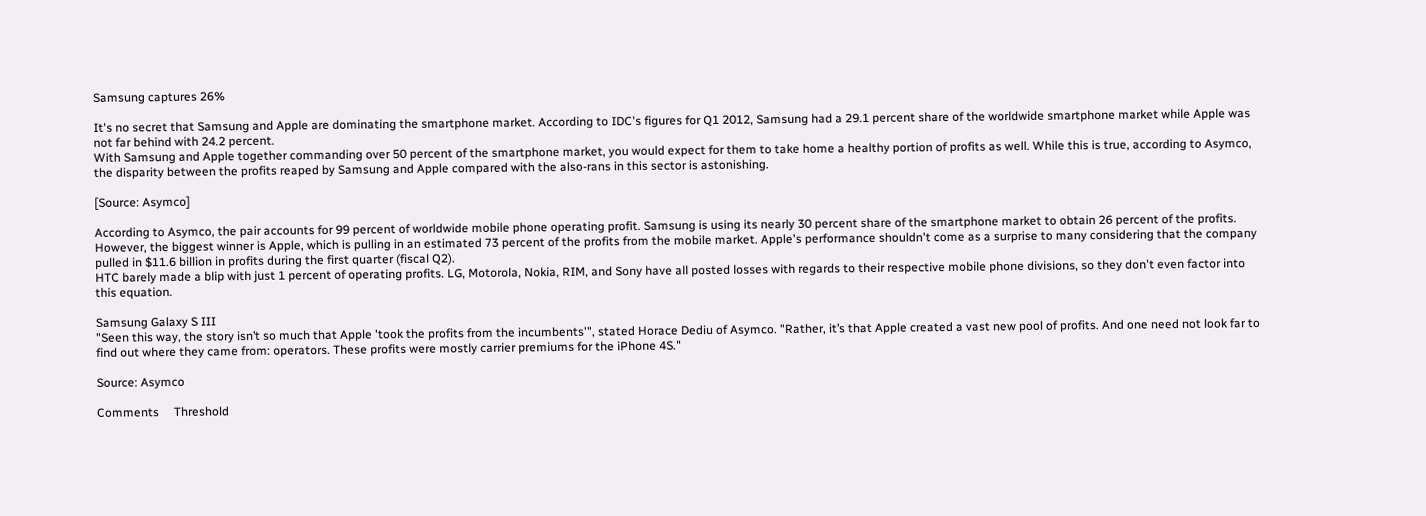Samsung captures 26%

It's no secret that Samsung and Apple are dominating the smartphone market. According to IDC's figures for Q1 2012, Samsung had a 29.1 percent share of the worldwide smartphone market while Apple was not far behind with 24.2 percent.
With Samsung and Apple together commanding over 50 percent of the smartphone market, you would expect for them to take home a healthy portion of profits as well. While this is true, according to Asymco, the disparity between the profits reaped by Samsung and Apple compared with the also-rans in this sector is astonishing.

[Source: Asymco]

According to Asymco, the pair accounts for 99 percent of worldwide mobile phone operating profit. Samsung is using its nearly 30 percent share of the smartphone market to obtain 26 percent of the profits.
However, the biggest winner is Apple, which is pulling in an estimated 73 percent of the profits from the mobile market. Apple's performance shouldn't come as a surprise to many considering that the company pulled in $11.6 billion in profits during the first quarter (fiscal Q2).
HTC barely made a blip with just 1 percent of operating profits. LG, Motorola, Nokia, RIM, and Sony have all posted losses with regards to their respective mobile phone divisions, so they don't even factor into this equation.

Samsung Galaxy S III
"Seen this way, the story isn’t so much that Apple 'took the profits from the incumbents'", stated Horace Dediu of Asymco. "Rather, it’s that Apple created a vast new pool of profits. And one need not look far to find out where they came from: operators. These profits were mostly carrier premiums for the iPhone 4S."

Source: Asymco

Comments     Threshold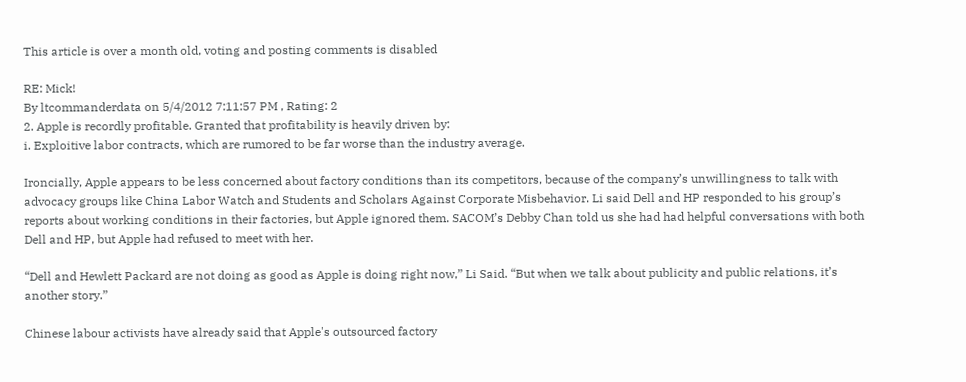This article is over a month old, voting and posting comments is disabled

RE: Mick!
By ltcommanderdata on 5/4/2012 7:11:57 PM , Rating: 2
2. Apple is recordly profitable. Granted that profitability is heavily driven by:
i. Exploitive labor contracts, which are rumored to be far worse than the industry average.

Ironcially, Apple appears to be less concerned about factory conditions than its competitors, because of the company’s unwillingness to talk with advocacy groups like China Labor Watch and Students and Scholars Against Corporate Misbehavior. Li said Dell and HP responded to his group’s reports about working conditions in their factories, but Apple ignored them. SACOM’s Debby Chan told us she had had helpful conversations with both Dell and HP, but Apple had refused to meet with her.

“Dell and Hewlett Packard are not doing as good as Apple is doing right now,” Li Said. “But when we talk about publicity and public relations, it’s another story.”

Chinese labour activists have already said that Apple's outsourced factory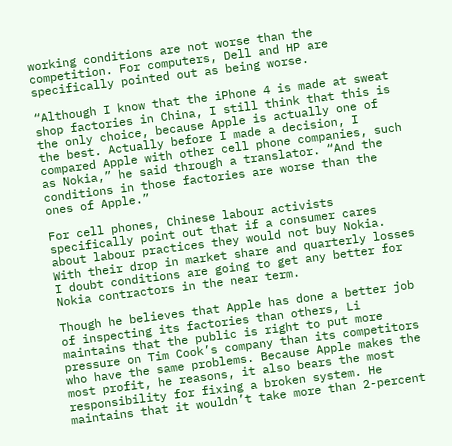working conditions are not worse than the competition. For computers, Dell and HP are specifically pointed out as being worse.

“Although I know that the iPhone 4 is made at sweat shop factories in China, I still think that this is the only choice, because Apple is actually one of the best. Actually before I made a decision, I compared Apple with other cell phone companies, such as Nokia,” he said through a translator. “And the conditions in those factories are worse than the ones of Apple.”

For cell phones, Chinese labour activists specifically point out that if a consumer cares about labour practices they would not buy Nokia. With their drop in market share and quarterly losses I doubt conditions are going to get any better for Nokia contractors in the near term.

Though he believes that Apple has done a better job of inspecting its factories than others, Li maintains that the public is right to put more pressure on Tim Cook’s company than its competitors who have the same problems. Because Apple makes the most profit, he reasons, it also bears the most responsibility for fixing a broken system. He maintains that it wouldn’t take more than 2-percent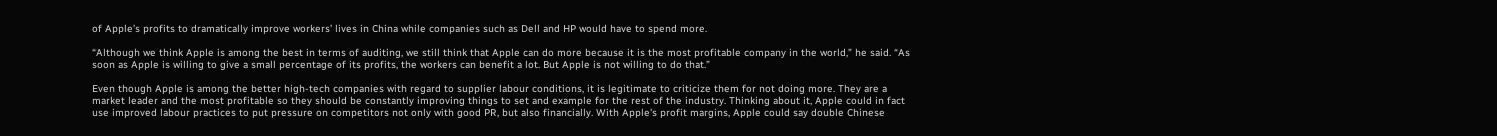of Apple’s profits to dramatically improve workers’ lives in China while companies such as Dell and HP would have to spend more.

“Although we think Apple is among the best in terms of auditing, we still think that Apple can do more because it is the most profitable company in the world,” he said. “As soon as Apple is willing to give a small percentage of its profits, the workers can benefit a lot. But Apple is not willing to do that.”

Even though Apple is among the better high-tech companies with regard to supplier labour conditions, it is legitimate to criticize them for not doing more. They are a market leader and the most profitable so they should be constantly improving things to set and example for the rest of the industry. Thinking about it, Apple could in fact use improved labour practices to put pressure on competitors not only with good PR, but also financially. With Apple's profit margins, Apple could say double Chinese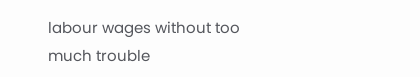labour wages without too much trouble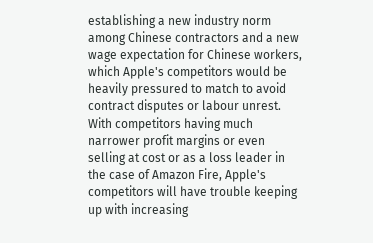establishing a new industry norm among Chinese contractors and a new wage expectation for Chinese workers, which Apple's competitors would be heavily pressured to match to avoid contract disputes or labour unrest. With competitors having much narrower profit margins or even selling at cost or as a loss leader in the case of Amazon Fire, Apple's competitors will have trouble keeping up with increasing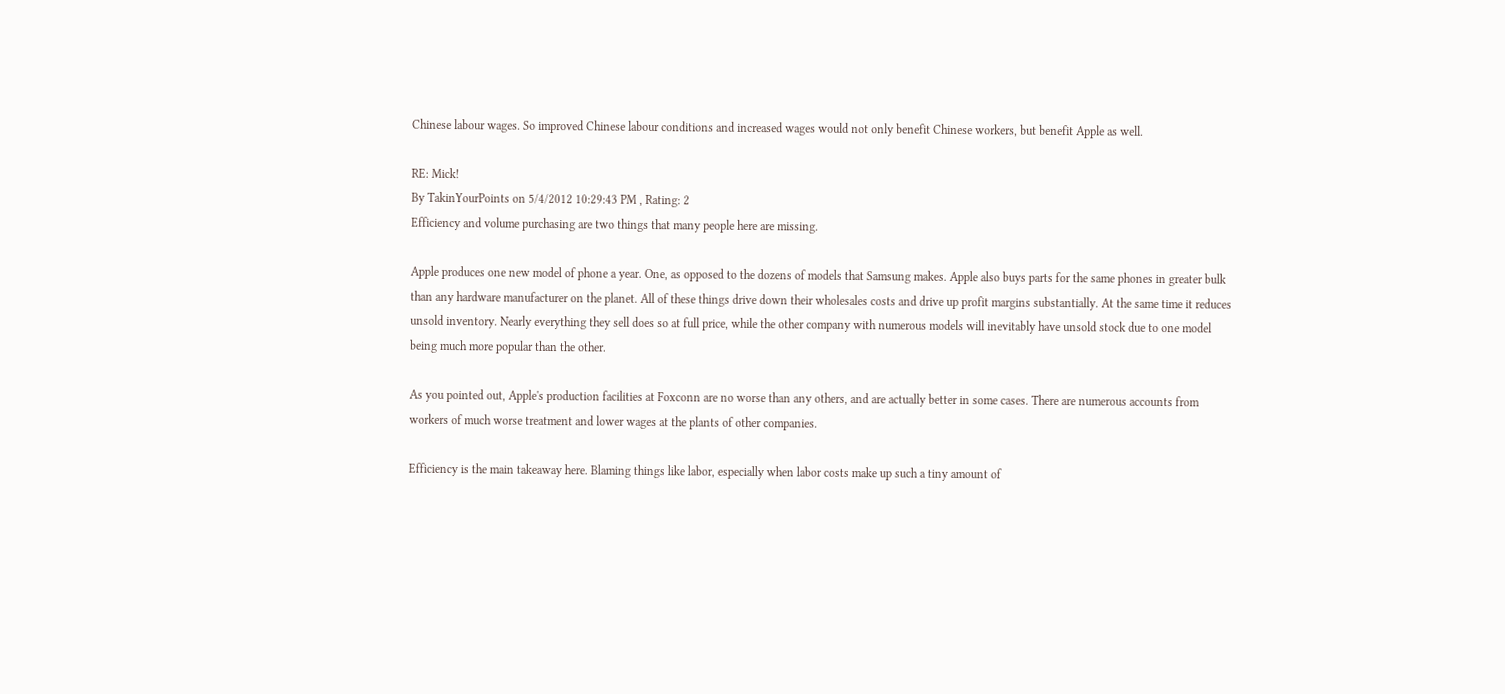Chinese labour wages. So improved Chinese labour conditions and increased wages would not only benefit Chinese workers, but benefit Apple as well.

RE: Mick!
By TakinYourPoints on 5/4/2012 10:29:43 PM , Rating: 2
Efficiency and volume purchasing are two things that many people here are missing.

Apple produces one new model of phone a year. One, as opposed to the dozens of models that Samsung makes. Apple also buys parts for the same phones in greater bulk than any hardware manufacturer on the planet. All of these things drive down their wholesales costs and drive up profit margins substantially. At the same time it reduces unsold inventory. Nearly everything they sell does so at full price, while the other company with numerous models will inevitably have unsold stock due to one model being much more popular than the other.

As you pointed out, Apple's production facilities at Foxconn are no worse than any others, and are actually better in some cases. There are numerous accounts from workers of much worse treatment and lower wages at the plants of other companies.

Efficiency is the main takeaway here. Blaming things like labor, especially when labor costs make up such a tiny amount of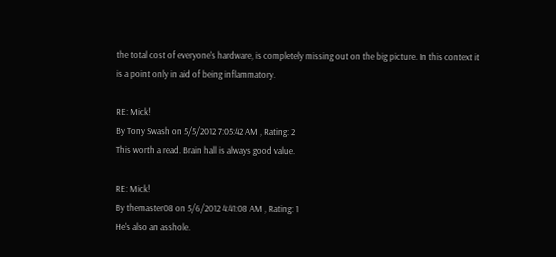the total cost of everyone's hardware, is completely missing out on the big picture. In this context it is a point only in aid of being inflammatory.

RE: Mick!
By Tony Swash on 5/5/2012 7:05:42 AM , Rating: 2
This worth a read. Brain hall is always good value.

RE: Mick!
By themaster08 on 5/6/2012 4:41:08 AM , Rating: 1
He's also an asshole.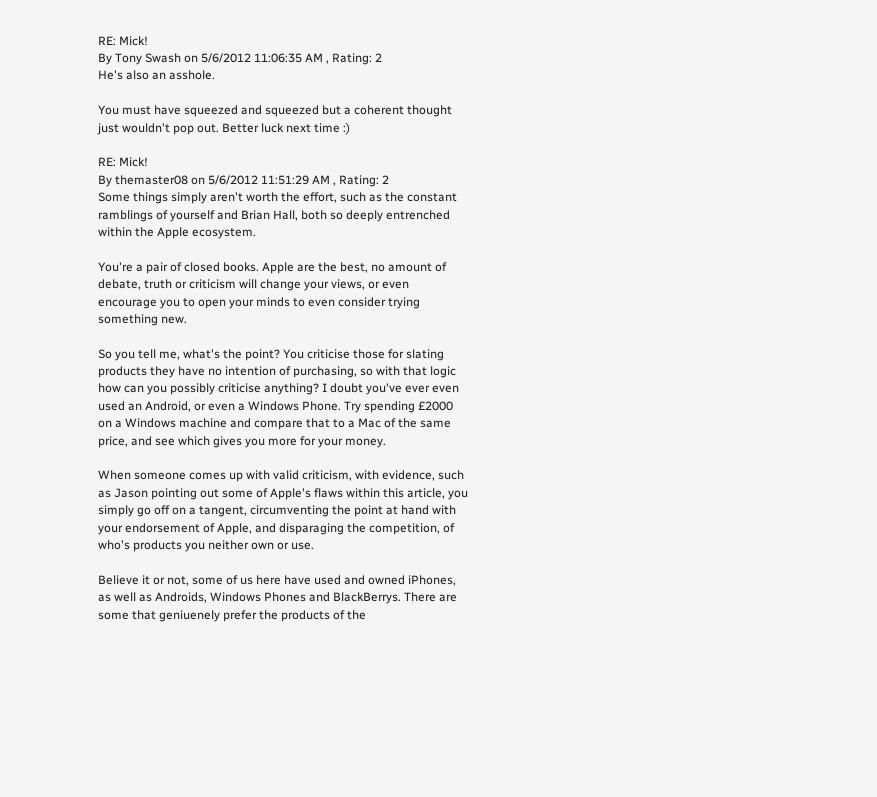RE: Mick!
By Tony Swash on 5/6/2012 11:06:35 AM , Rating: 2
He's also an asshole.

You must have squeezed and squeezed but a coherent thought just wouldn't pop out. Better luck next time :)

RE: Mick!
By themaster08 on 5/6/2012 11:51:29 AM , Rating: 2
Some things simply aren't worth the effort, such as the constant ramblings of yourself and Brian Hall, both so deeply entrenched within the Apple ecosystem.

You're a pair of closed books. Apple are the best, no amount of debate, truth or criticism will change your views, or even encourage you to open your minds to even consider trying something new.

So you tell me, what's the point? You criticise those for slating products they have no intention of purchasing, so with that logic how can you possibly criticise anything? I doubt you've ever even used an Android, or even a Windows Phone. Try spending £2000 on a Windows machine and compare that to a Mac of the same price, and see which gives you more for your money.

When someone comes up with valid criticism, with evidence, such as Jason pointing out some of Apple's flaws within this article, you simply go off on a tangent, circumventing the point at hand with your endorsement of Apple, and disparaging the competition, of who's products you neither own or use.

Believe it or not, some of us here have used and owned iPhones, as well as Androids, Windows Phones and BlackBerrys. There are some that geniuenely prefer the products of the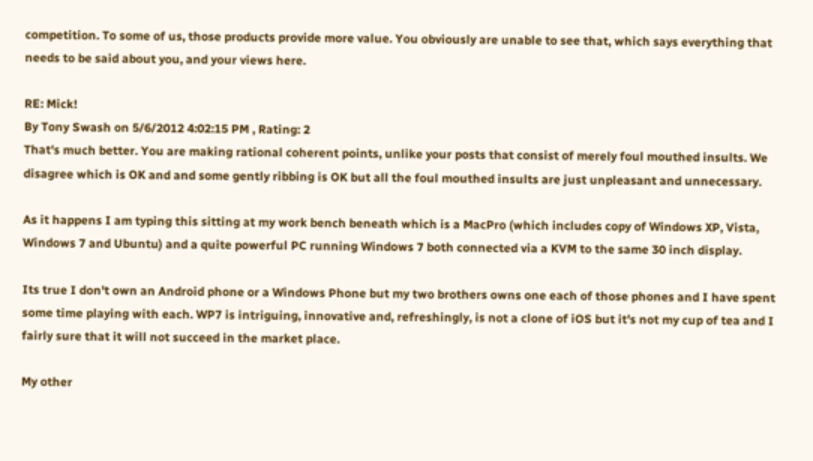competition. To some of us, those products provide more value. You obviously are unable to see that, which says everything that needs to be said about you, and your views here.

RE: Mick!
By Tony Swash on 5/6/2012 4:02:15 PM , Rating: 2
That's much better. You are making rational coherent points, unlike your posts that consist of merely foul mouthed insults. We disagree which is OK and and some gently ribbing is OK but all the foul mouthed insults are just unpleasant and unnecessary.

As it happens I am typing this sitting at my work bench beneath which is a MacPro (which includes copy of Windows XP, Vista, Windows 7 and Ubuntu) and a quite powerful PC running Windows 7 both connected via a KVM to the same 30 inch display.

Its true I don't own an Android phone or a Windows Phone but my two brothers owns one each of those phones and I have spent some time playing with each. WP7 is intriguing, innovative and, refreshingly, is not a clone of iOS but it's not my cup of tea and I fairly sure that it will not succeed in the market place.

My other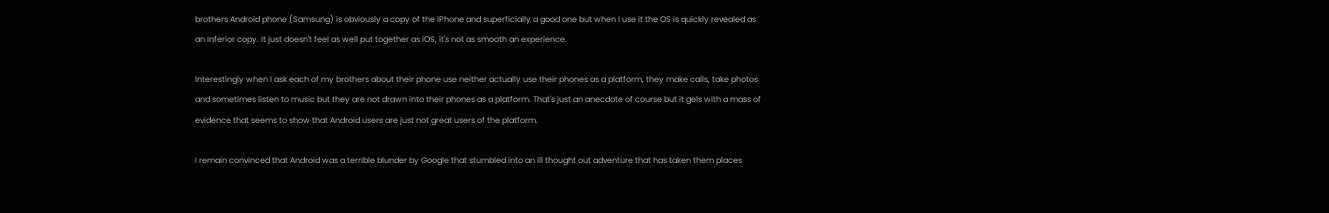brothers Android phone (Samsung) is obviously a copy of the iPhone and superficially a good one but when I use it the OS is quickly revealed as an inferior copy. It just doesn't feel as well put together as iOS, it's not as smooth an experience.

Interestingly when I ask each of my brothers about their phone use neither actually use their phones as a platform, they make calls, take photos and sometimes listen to music but they are not drawn into their phones as a platform. That's just an anecdote of course but it gels with a mass of evidence that seems to show that Android users are just not great users of the platform.

I remain convinced that Android was a terrible blunder by Google that stumbled into an ill thought out adventure that has taken them places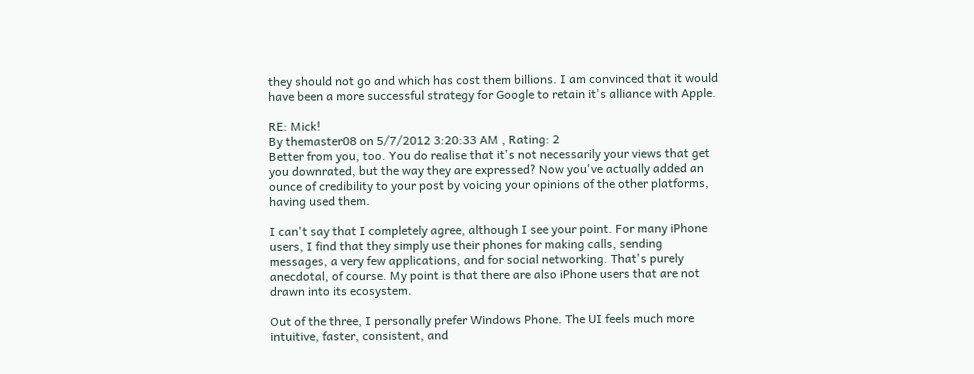they should not go and which has cost them billions. I am convinced that it would have been a more successful strategy for Google to retain it's alliance with Apple.

RE: Mick!
By themaster08 on 5/7/2012 3:20:33 AM , Rating: 2
Better from you, too. You do realise that it's not necessarily your views that get you downrated, but the way they are expressed? Now you've actually added an ounce of credibility to your post by voicing your opinions of the other platforms, having used them.

I can't say that I completely agree, although I see your point. For many iPhone users, I find that they simply use their phones for making calls, sending messages, a very few applications, and for social networking. That's purely anecdotal, of course. My point is that there are also iPhone users that are not drawn into its ecosystem.

Out of the three, I personally prefer Windows Phone. The UI feels much more intuitive, faster, consistent, and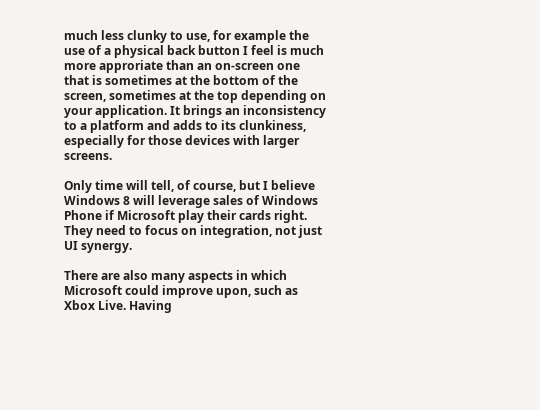much less clunky to use, for example the use of a physical back button I feel is much more approriate than an on-screen one that is sometimes at the bottom of the screen, sometimes at the top depending on your application. It brings an inconsistency to a platform and adds to its clunkiness, especially for those devices with larger screens.

Only time will tell, of course, but I believe Windows 8 will leverage sales of Windows Phone if Microsoft play their cards right. They need to focus on integration, not just UI synergy.

There are also many aspects in which Microsoft could improve upon, such as Xbox Live. Having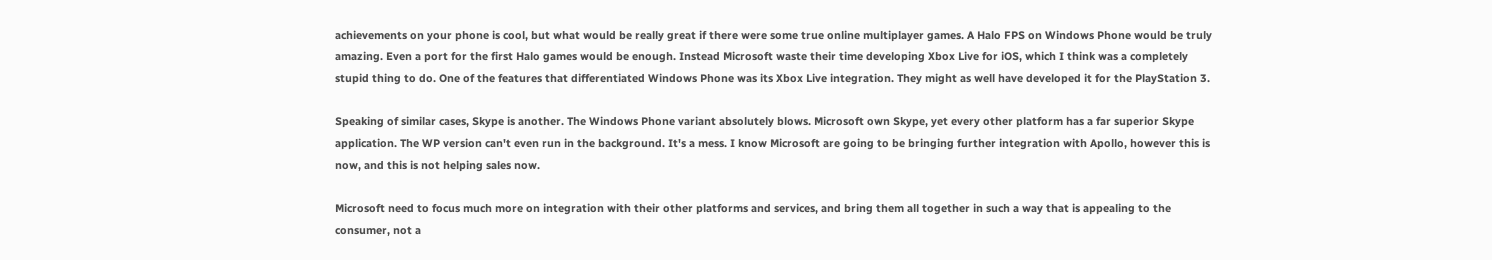achievements on your phone is cool, but what would be really great if there were some true online multiplayer games. A Halo FPS on Windows Phone would be truly amazing. Even a port for the first Halo games would be enough. Instead Microsoft waste their time developing Xbox Live for iOS, which I think was a completely stupid thing to do. One of the features that differentiated Windows Phone was its Xbox Live integration. They might as well have developed it for the PlayStation 3.

Speaking of similar cases, Skype is another. The Windows Phone variant absolutely blows. Microsoft own Skype, yet every other platform has a far superior Skype application. The WP version can't even run in the background. It's a mess. I know Microsoft are going to be bringing further integration with Apollo, however this is now, and this is not helping sales now.

Microsoft need to focus much more on integration with their other platforms and services, and bring them all together in such a way that is appealing to the consumer, not a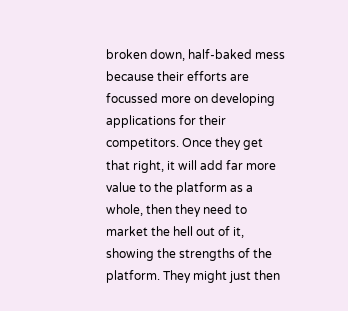broken down, half-baked mess because their efforts are focussed more on developing applications for their competitors. Once they get that right, it will add far more value to the platform as a whole, then they need to market the hell out of it, showing the strengths of the platform. They might just then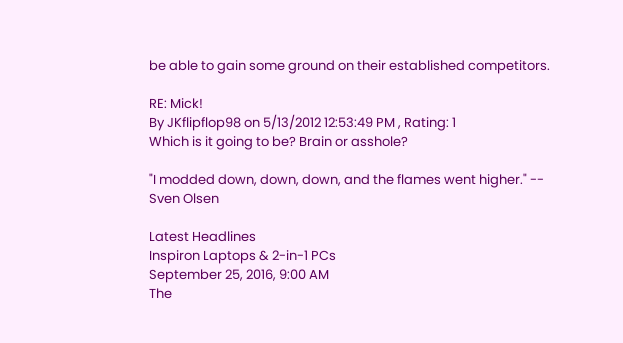be able to gain some ground on their established competitors.

RE: Mick!
By JKflipflop98 on 5/13/2012 12:53:49 PM , Rating: 1
Which is it going to be? Brain or asshole?

"I modded down, down, down, and the flames went higher." -- Sven Olsen

Latest Headlines
Inspiron Laptops & 2-in-1 PCs
September 25, 2016, 9:00 AM
The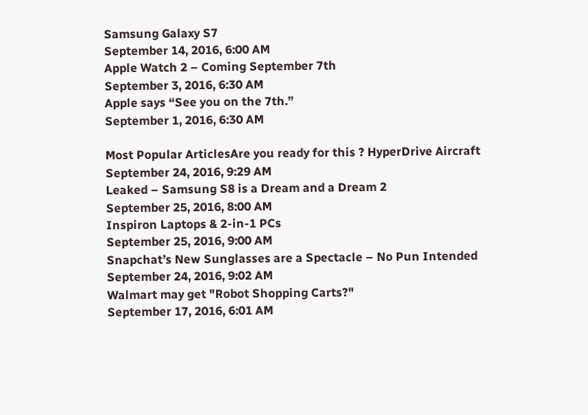Samsung Galaxy S7
September 14, 2016, 6:00 AM
Apple Watch 2 – Coming September 7th
September 3, 2016, 6:30 AM
Apple says “See you on the 7th.”
September 1, 2016, 6:30 AM

Most Popular ArticlesAre you ready for this ? HyperDrive Aircraft
September 24, 2016, 9:29 AM
Leaked – Samsung S8 is a Dream and a Dream 2
September 25, 2016, 8:00 AM
Inspiron Laptops & 2-in-1 PCs
September 25, 2016, 9:00 AM
Snapchat’s New Sunglasses are a Spectacle – No Pun Intended
September 24, 2016, 9:02 AM
Walmart may get "Robot Shopping Carts?"
September 17, 2016, 6:01 AM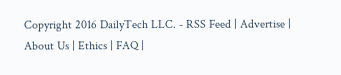Copyright 2016 DailyTech LLC. - RSS Feed | Advertise | About Us | Ethics | FAQ |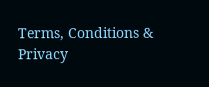Terms, Conditions & Privacy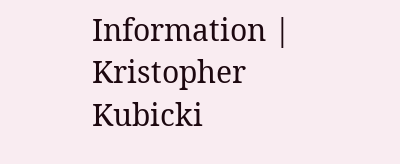Information | Kristopher Kubicki